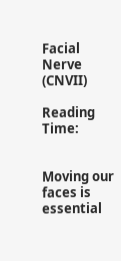Facial Nerve (CNVII)

Reading Time:


Moving our faces is essential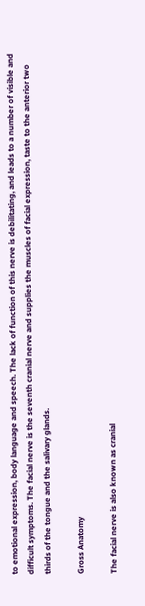to emotional expression, body language and speech. The lack of function of this nerve is debilitating, and leads to a number of visible and difficult symptoms. The facial nerve is the seventh cranial nerve and supplies the muscles of facial expression, taste to the anterior two thirds of the tongue and the salivary glands.

Gross Anatomy

The facial nerve is also known as cranial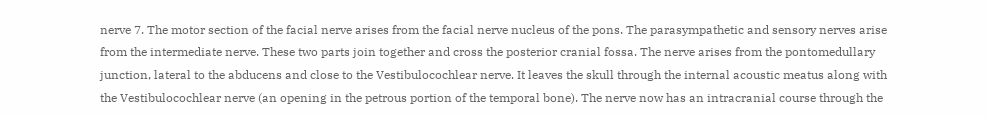nerve 7. The motor section of the facial nerve arises from the facial nerve nucleus of the pons. The parasympathetic and sensory nerves arise from the intermediate nerve. These two parts join together and cross the posterior cranial fossa. The nerve arises from the pontomedullary junction, lateral to the abducens and close to the Vestibulocochlear nerve. It leaves the skull through the internal acoustic meatus along with the Vestibulocochlear nerve (an opening in the petrous portion of the temporal bone). The nerve now has an intracranial course through the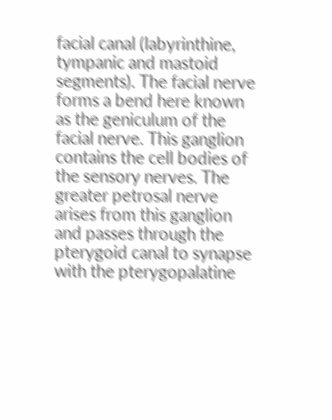facial canal (labyrinthine, tympanic and mastoid segments). The facial nerve forms a bend here known as the geniculum of the facial nerve. This ganglion contains the cell bodies of the sensory nerves. The greater petrosal nerve arises from this ganglion and passes through the pterygoid canal to synapse with the pterygopalatine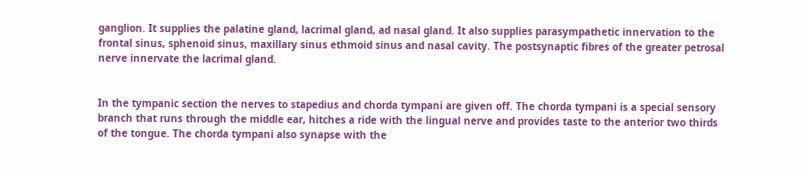ganglion. It supplies the palatine gland, lacrimal gland, ad nasal gland. It also supplies parasympathetic innervation to the frontal sinus, sphenoid sinus, maxillary sinus ethmoid sinus and nasal cavity. The postsynaptic fibres of the greater petrosal nerve innervate the lacrimal gland.


In the tympanic section the nerves to stapedius and chorda tympani are given off. The chorda tympani is a special sensory branch that runs through the middle ear, hitches a ride with the lingual nerve and provides taste to the anterior two thirds of the tongue. The chorda tympani also synapse with the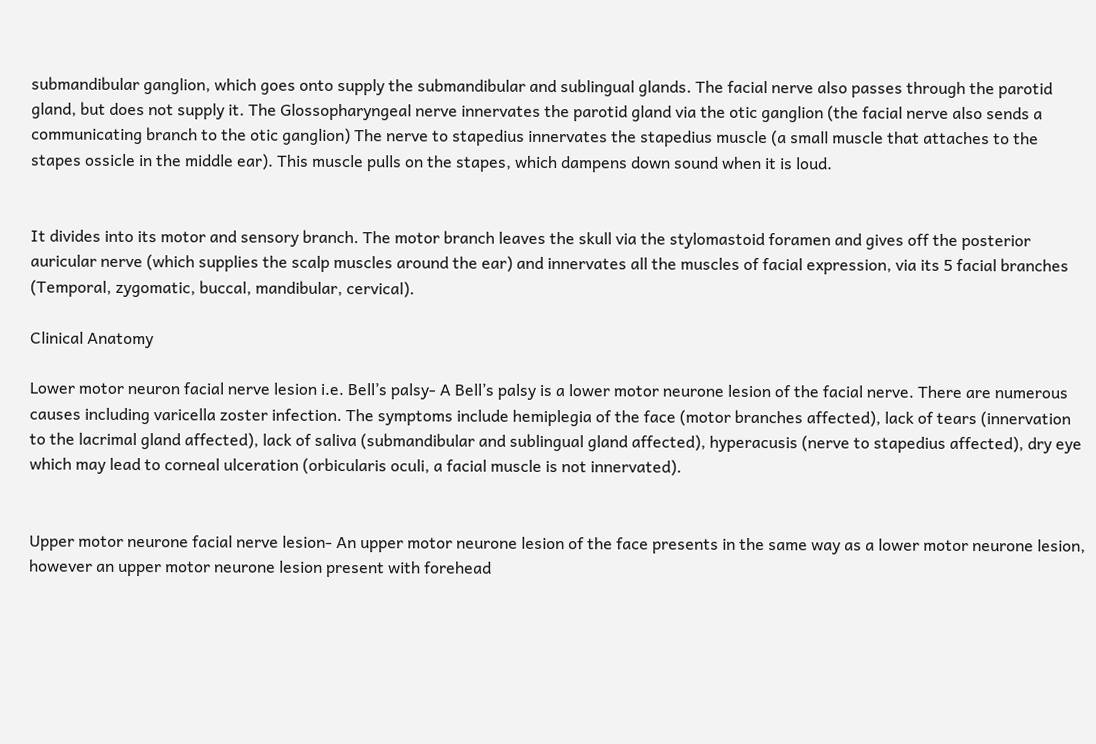submandibular ganglion, which goes onto supply the submandibular and sublingual glands. The facial nerve also passes through the parotid gland, but does not supply it. The Glossopharyngeal nerve innervates the parotid gland via the otic ganglion (the facial nerve also sends a communicating branch to the otic ganglion) The nerve to stapedius innervates the stapedius muscle (a small muscle that attaches to the stapes ossicle in the middle ear). This muscle pulls on the stapes, which dampens down sound when it is loud.


It divides into its motor and sensory branch. The motor branch leaves the skull via the stylomastoid foramen and gives off the posterior auricular nerve (which supplies the scalp muscles around the ear) and innervates all the muscles of facial expression, via its 5 facial branches (Temporal, zygomatic, buccal, mandibular, cervical).

Clinical Anatomy

Lower motor neuron facial nerve lesion i.e. Bell’s palsy- A Bell’s palsy is a lower motor neurone lesion of the facial nerve. There are numerous causes including varicella zoster infection. The symptoms include hemiplegia of the face (motor branches affected), lack of tears (innervation to the lacrimal gland affected), lack of saliva (submandibular and sublingual gland affected), hyperacusis (nerve to stapedius affected), dry eye which may lead to corneal ulceration (orbicularis oculi, a facial muscle is not innervated).


Upper motor neurone facial nerve lesion- An upper motor neurone lesion of the face presents in the same way as a lower motor neurone lesion, however an upper motor neurone lesion present with forehead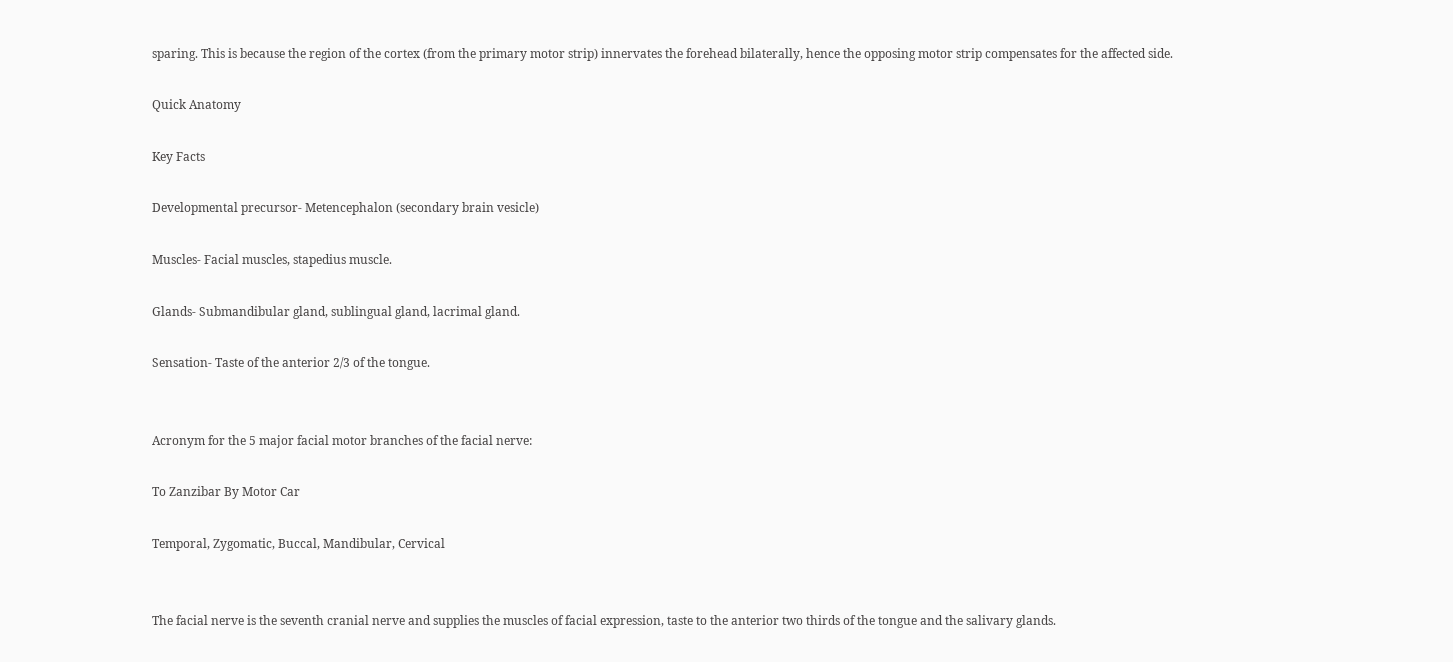sparing. This is because the region of the cortex (from the primary motor strip) innervates the forehead bilaterally, hence the opposing motor strip compensates for the affected side.

Quick Anatomy

Key Facts

Developmental precursor- Metencephalon (secondary brain vesicle)

Muscles- Facial muscles, stapedius muscle.

Glands- Submandibular gland, sublingual gland, lacrimal gland.

Sensation- Taste of the anterior 2/3 of the tongue.


Acronym for the 5 major facial motor branches of the facial nerve:

To Zanzibar By Motor Car

Temporal, Zygomatic, Buccal, Mandibular, Cervical


The facial nerve is the seventh cranial nerve and supplies the muscles of facial expression, taste to the anterior two thirds of the tongue and the salivary glands.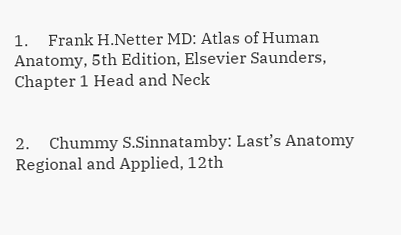1.     Frank H.Netter MD: Atlas of Human Anatomy, 5th Edition, Elsevier Saunders, Chapter 1 Head and Neck


2.     Chummy S.Sinnatamby: Last’s Anatomy Regional and Applied, 12th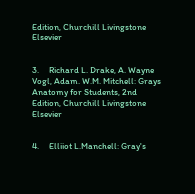Edition, Churchill Livingstone Elsevier


3.     Richard L. Drake, A. Wayne Vogl, Adam. W.M. Mitchell: Grays Anatomy for Students, 2nd Edition, Churchill Livingstone Elsevier


4.     Elliiot L.Manchell: Gray's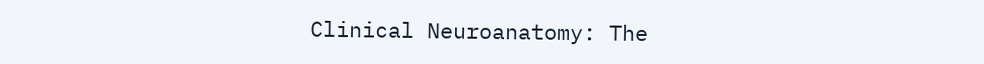Clinical Neuroanatomy: The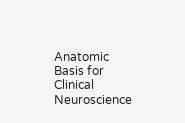Anatomic Basis for Clinical Neuroscience